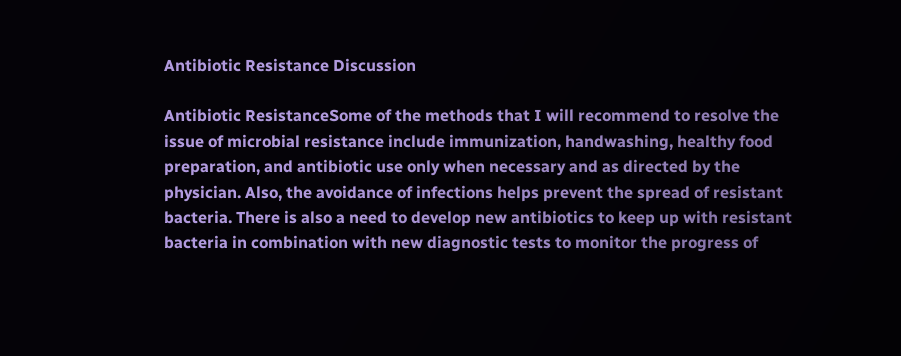Antibiotic Resistance Discussion

Antibiotic ResistanceSome of the methods that I will recommend to resolve the issue of microbial resistance include immunization, handwashing, healthy food preparation, and antibiotic use only when necessary and as directed by the physician. Also, the avoidance of infections helps prevent the spread of resistant bacteria. There is also a need to develop new antibiotics to keep up with resistant bacteria in combination with new diagnostic tests to monitor the progress of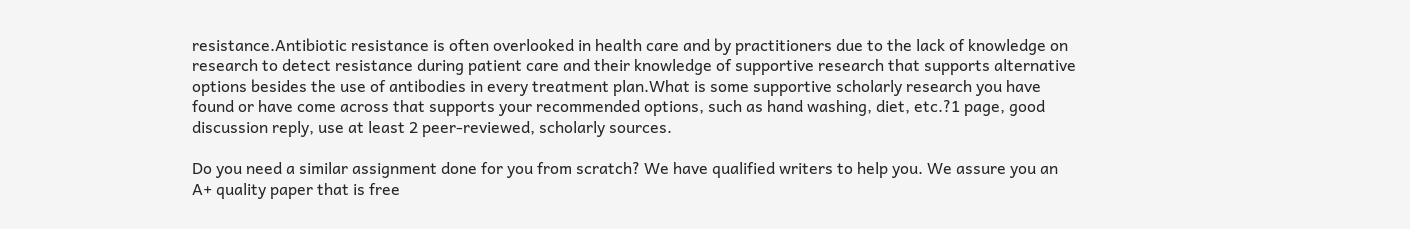resistance.Antibiotic resistance is often overlooked in health care and by practitioners due to the lack of knowledge on research to detect resistance during patient care and their knowledge of supportive research that supports alternative options besides the use of antibodies in every treatment plan.What is some supportive scholarly research you have found or have come across that supports your recommended options, such as hand washing, diet, etc.?1 page, good discussion reply, use at least 2 peer-reviewed, scholarly sources.

Do you need a similar assignment done for you from scratch? We have qualified writers to help you. We assure you an A+ quality paper that is free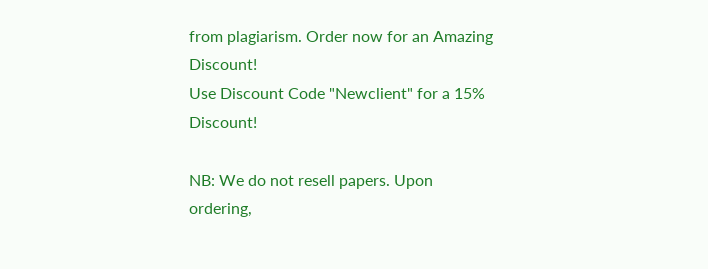from plagiarism. Order now for an Amazing Discount!
Use Discount Code "Newclient" for a 15% Discount!

NB: We do not resell papers. Upon ordering,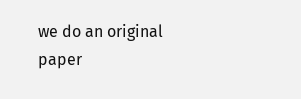we do an original paper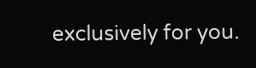exclusively for you.